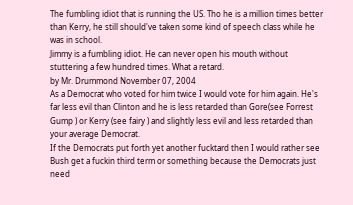The fumbling idiot that is running the US. Tho he is a million times better than Kerry, he still should've taken some kind of speech class while he was in school.
Jimmy is a fumbling idiot. He can never open his mouth without stuttering a few hundred times. What a retard.
by Mr. Drummond November 07, 2004
As a Democrat who voted for him twice I would vote for him again. He's far less evil than Clinton and he is less retarded than Gore(see Forrest Gump ) or Kerry (see fairy ) and slightly less evil and less retarded than your average Democrat.
If the Democrats put forth yet another fucktard then I would rather see Bush get a fuckin third term or something because the Democrats just need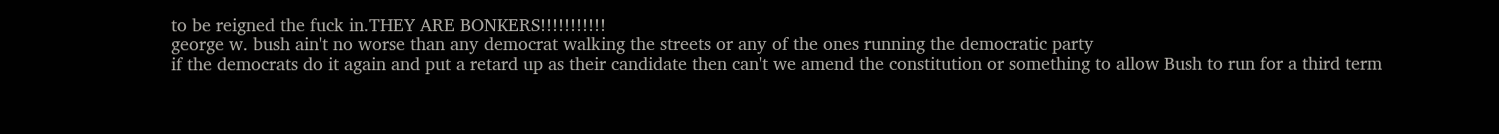to be reigned the fuck in.THEY ARE BONKERS!!!!!!!!!!!
george w. bush ain't no worse than any democrat walking the streets or any of the ones running the democratic party
if the democrats do it again and put a retard up as their candidate then can't we amend the constitution or something to allow Bush to run for a third term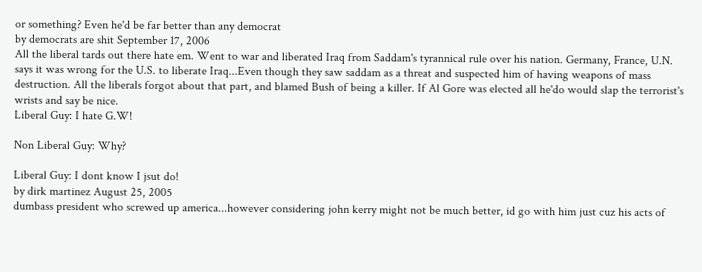or something? Even he'd be far better than any democrat
by democrats are shit September 17, 2006
All the liberal tards out there hate em. Went to war and liberated Iraq from Saddam's tyrannical rule over his nation. Germany, France, U.N. says it was wrong for the U.S. to liberate Iraq...Even though they saw saddam as a threat and suspected him of having weapons of mass destruction. All the liberals forgot about that part, and blamed Bush of being a killer. If Al Gore was elected all he'do would slap the terrorist's wrists and say be nice.
Liberal Guy: I hate G.W!

Non Liberal Guy: Why?

Liberal Guy: I dont know I jsut do!
by dirk martinez August 25, 2005
dumbass president who screwed up america...however considering john kerry might not be much better, id go with him just cuz his acts of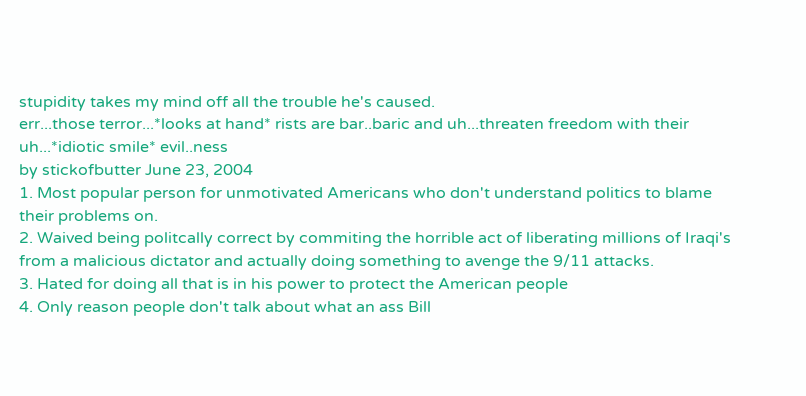stupidity takes my mind off all the trouble he's caused.
err...those terror...*looks at hand* rists are bar..baric and uh...threaten freedom with their uh...*idiotic smile* evil..ness
by stickofbutter June 23, 2004
1. Most popular person for unmotivated Americans who don't understand politics to blame their problems on.
2. Waived being politcally correct by commiting the horrible act of liberating millions of Iraqi's from a malicious dictator and actually doing something to avenge the 9/11 attacks.
3. Hated for doing all that is in his power to protect the American people
4. Only reason people don't talk about what an ass Bill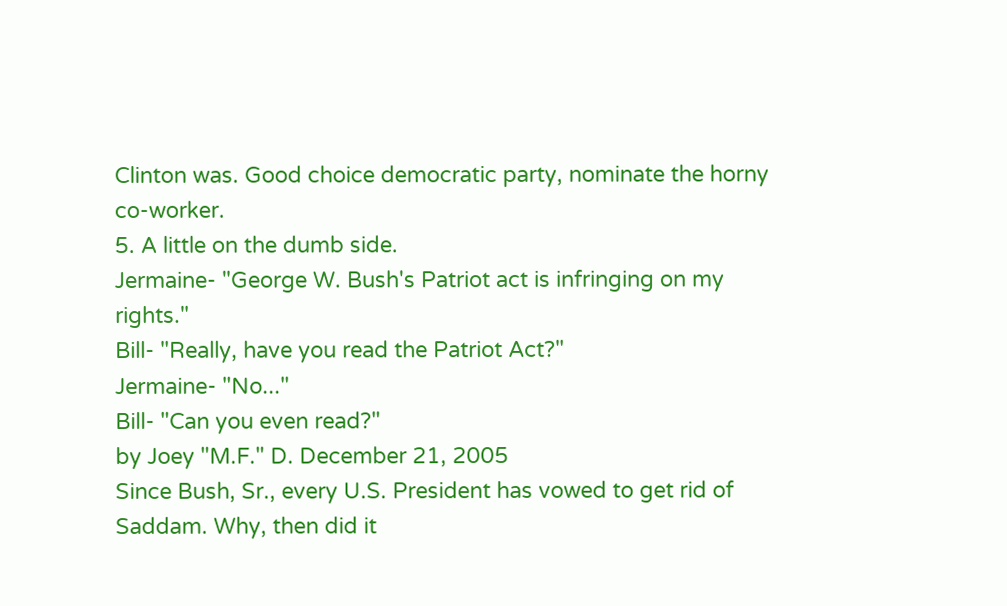Clinton was. Good choice democratic party, nominate the horny co-worker.
5. A little on the dumb side.
Jermaine- "George W. Bush's Patriot act is infringing on my rights."
Bill- "Really, have you read the Patriot Act?"
Jermaine- "No..."
Bill- "Can you even read?"
by Joey "M.F." D. December 21, 2005
Since Bush, Sr., every U.S. President has vowed to get rid of Saddam. Why, then did it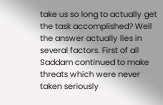take us so long to actually get the task accomplished? Well the answer actually lies in several factors. First of all Saddam continued to make threats which were never taken seriously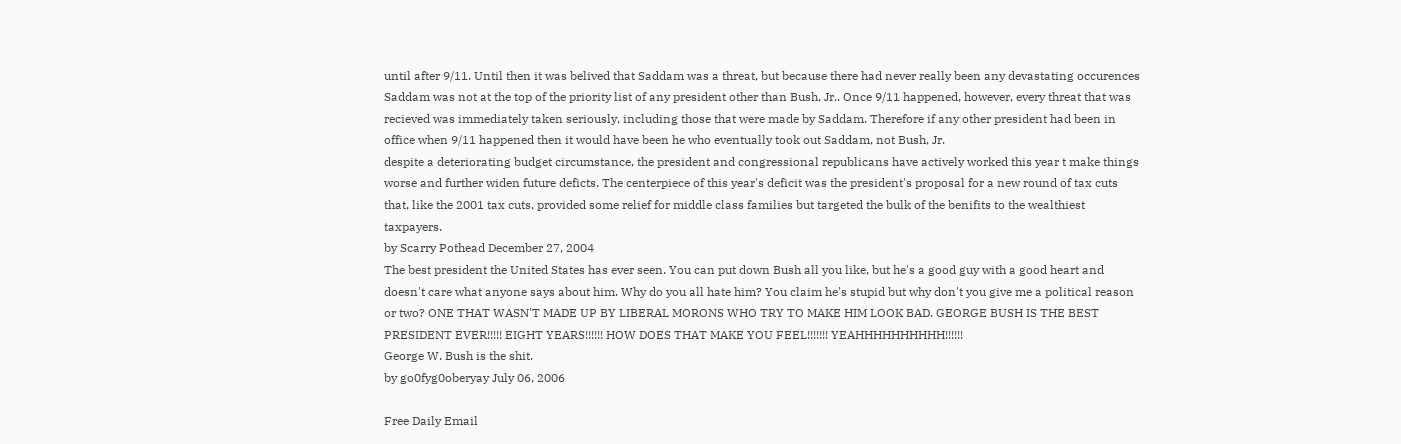until after 9/11. Until then it was belived that Saddam was a threat, but because there had never really been any devastating occurences Saddam was not at the top of the priority list of any president other than Bush, Jr.. Once 9/11 happened, however, every threat that was recieved was immediately taken seriously, including those that were made by Saddam. Therefore if any other president had been in office when 9/11 happened then it would have been he who eventually took out Saddam, not Bush, Jr.
despite a deteriorating budget circumstance, the president and congressional republicans have actively worked this year t make things worse and further widen future deficts. The centerpiece of this year's deficit was the president's proposal for a new round of tax cuts that, like the 2001 tax cuts, provided some relief for middle class families but targeted the bulk of the benifits to the wealthiest taxpayers.
by Scarry Pothead December 27, 2004
The best president the United States has ever seen. You can put down Bush all you like, but he's a good guy with a good heart and doesn't care what anyone says about him. Why do you all hate him? You claim he's stupid but why don't you give me a political reason or two? ONE THAT WASN'T MADE UP BY LIBERAL MORONS WHO TRY TO MAKE HIM LOOK BAD. GEORGE BUSH IS THE BEST PRESIDENT EVER!!!!! EIGHT YEARS!!!!!! HOW DOES THAT MAKE YOU FEEL!!!!!!! YEAHHHHHHHHHH!!!!!!
George W. Bush is the shit.
by go0fyg0oberyay July 06, 2006

Free Daily Email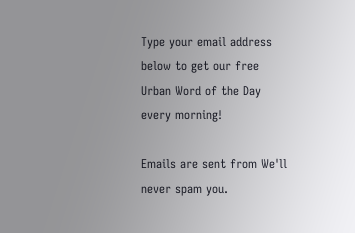Type your email address below to get our free Urban Word of the Day every morning!

Emails are sent from We'll never spam you.